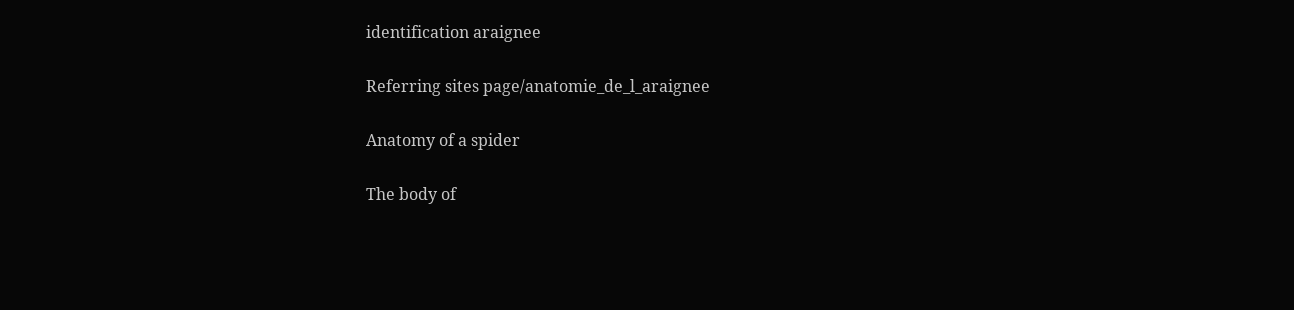identification araignee

Referring sites page/anatomie_de_l_araignee

Anatomy of a spider

The body of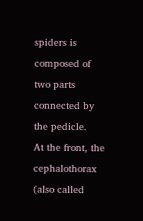spiders is composed of two parts connected by the pedicle.
At the front, the cephalothorax (also called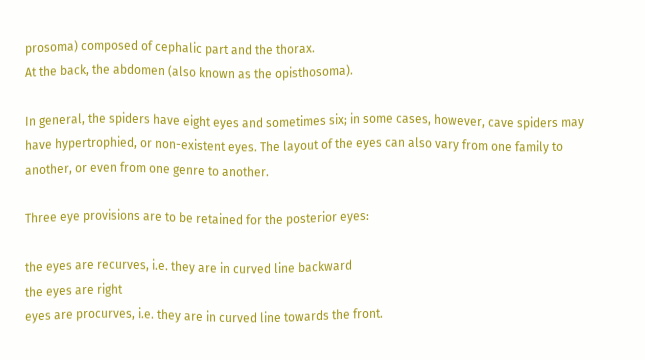prosoma) composed of cephalic part and the thorax.
At the back, the abdomen (also known as the opisthosoma).

In general, the spiders have eight eyes and sometimes six; in some cases, however, cave spiders may have hypertrophied, or non-existent eyes. The layout of the eyes can also vary from one family to another, or even from one genre to another.

Three eye provisions are to be retained for the posterior eyes:

the eyes are recurves, i.e. they are in curved line backward
the eyes are right
eyes are procurves, i.e. they are in curved line towards the front.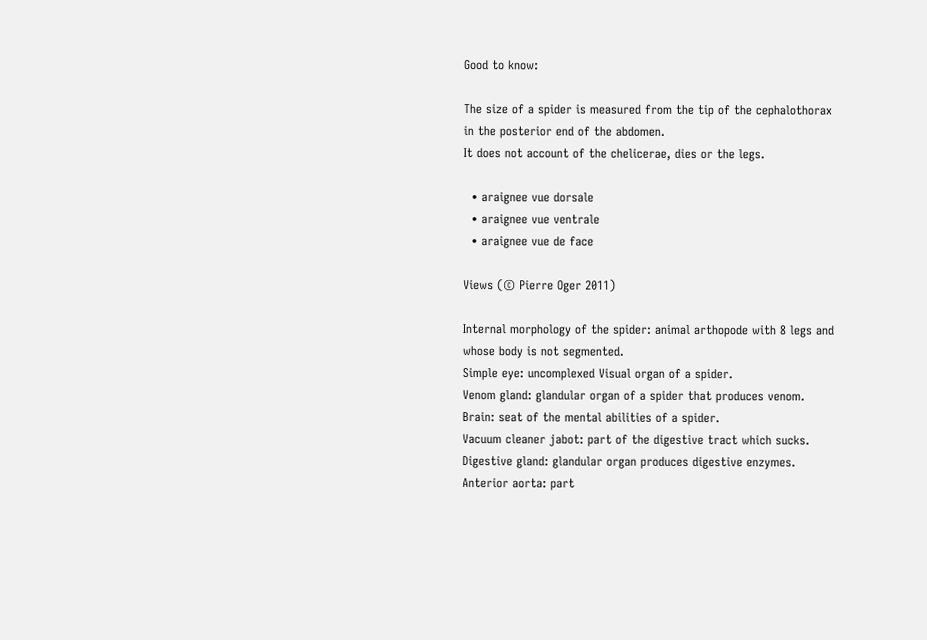Good to know:

The size of a spider is measured from the tip of the cephalothorax in the posterior end of the abdomen.
It does not account of the chelicerae, dies or the legs.

  • araignee vue dorsale
  • araignee vue ventrale
  • araignee vue de face

Views (© Pierre Oger 2011)

Internal morphology of the spider: animal arthopode with 8 legs and whose body is not segmented.
Simple eye: uncomplexed Visual organ of a spider.
Venom gland: glandular organ of a spider that produces venom.
Brain: seat of the mental abilities of a spider.
Vacuum cleaner jabot: part of the digestive tract which sucks.
Digestive gland: glandular organ produces digestive enzymes.
Anterior aorta: part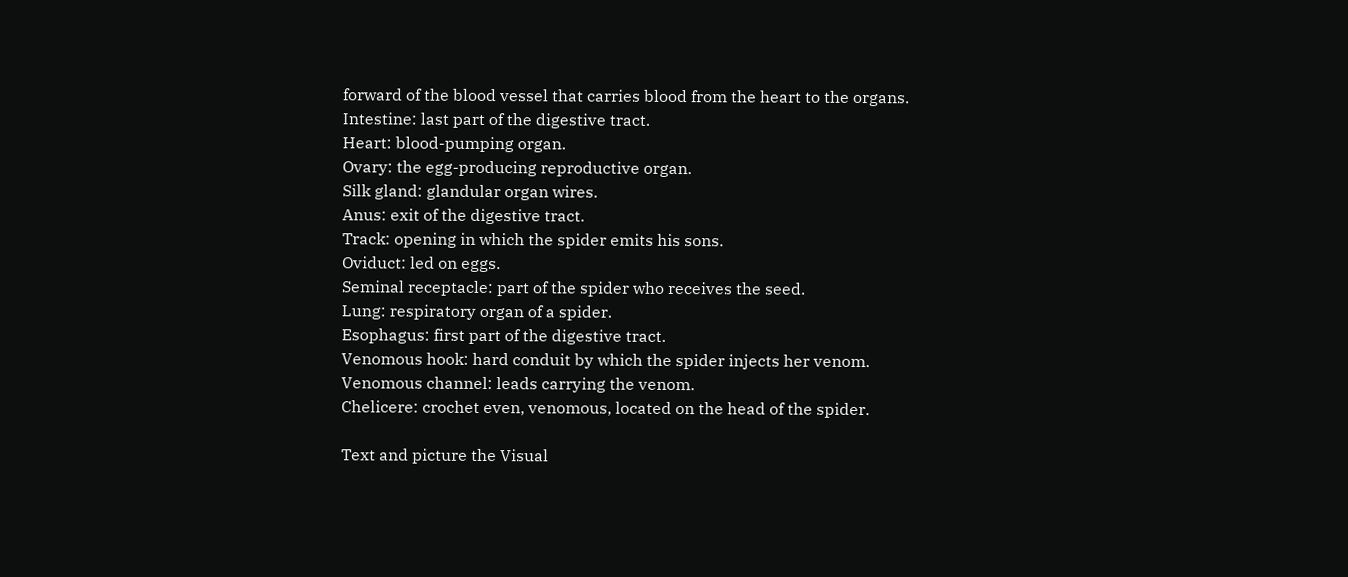forward of the blood vessel that carries blood from the heart to the organs.
Intestine: last part of the digestive tract.
Heart: blood-pumping organ.
Ovary: the egg-producing reproductive organ.
Silk gland: glandular organ wires.
Anus: exit of the digestive tract.
Track: opening in which the spider emits his sons.
Oviduct: led on eggs.
Seminal receptacle: part of the spider who receives the seed.
Lung: respiratory organ of a spider.
Esophagus: first part of the digestive tract.
Venomous hook: hard conduit by which the spider injects her venom.
Venomous channel: leads carrying the venom.
Chelicere: crochet even, venomous, located on the head of the spider.

Text and picture the Visual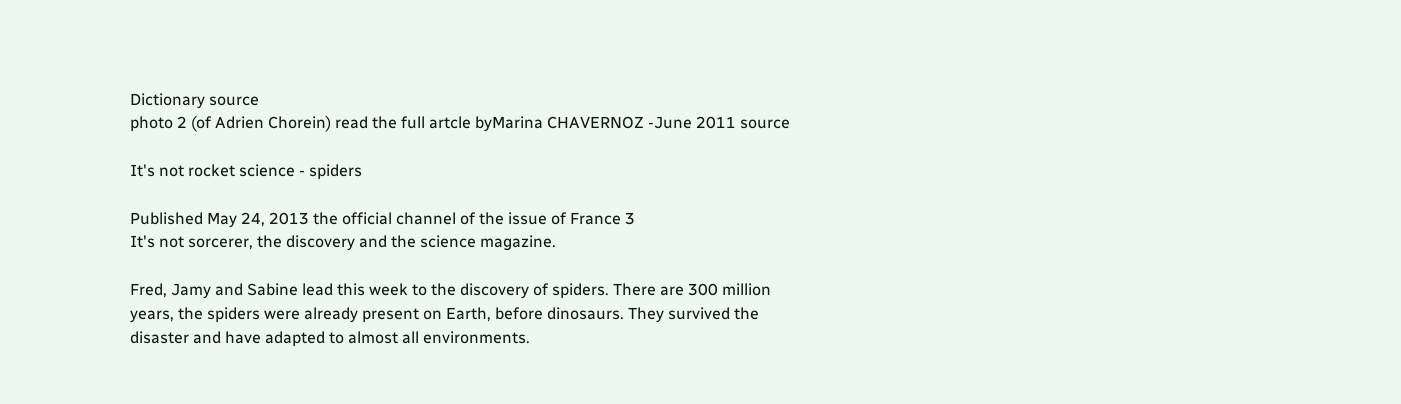Dictionary source
photo 2 (of Adrien Chorein) read the full artcle byMarina CHAVERNOZ -June 2011 source

It's not rocket science - spiders

Published May 24, 2013 the official channel of the issue of France 3
It's not sorcerer, the discovery and the science magazine.

Fred, Jamy and Sabine lead this week to the discovery of spiders. There are 300 million years, the spiders were already present on Earth, before dinosaurs. They survived the disaster and have adapted to almost all environments.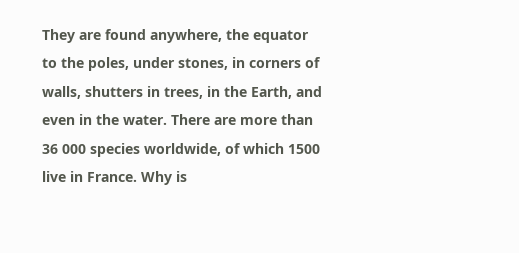They are found anywhere, the equator to the poles, under stones, in corners of walls, shutters in trees, in the Earth, and even in the water. There are more than 36 000 species worldwide, of which 1500 live in France. Why is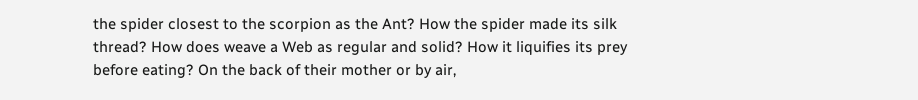the spider closest to the scorpion as the Ant? How the spider made its silk thread? How does weave a Web as regular and solid? How it liquifies its prey before eating? On the back of their mother or by air,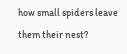how small spiders leave them their nest?